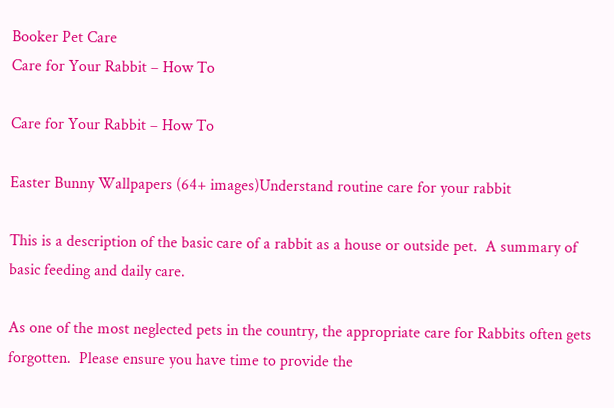Booker Pet Care
Care for Your Rabbit – How To

Care for Your Rabbit – How To

Easter Bunny Wallpapers (64+ images)Understand routine care for your rabbit

This is a description of the basic care of a rabbit as a house or outside pet.  A summary of basic feeding and daily care.

As one of the most neglected pets in the country, the appropriate care for Rabbits often gets forgotten.  Please ensure you have time to provide the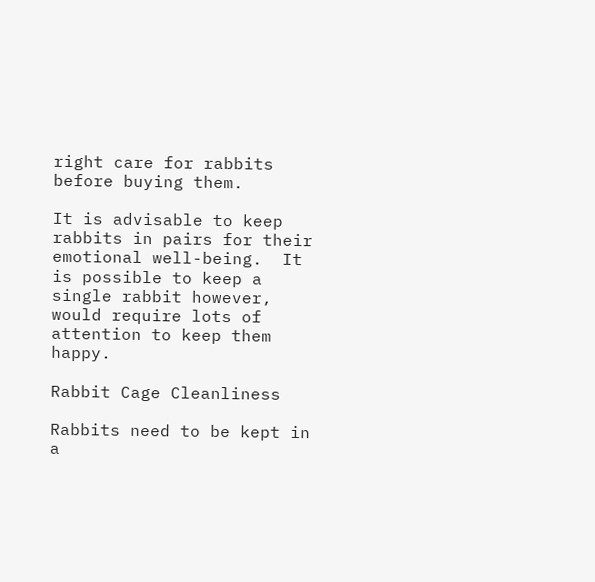right care for rabbits before buying them.

It is advisable to keep rabbits in pairs for their emotional well-being.  It is possible to keep a single rabbit however, would require lots of attention to keep them happy.

Rabbit Cage Cleanliness

Rabbits need to be kept in a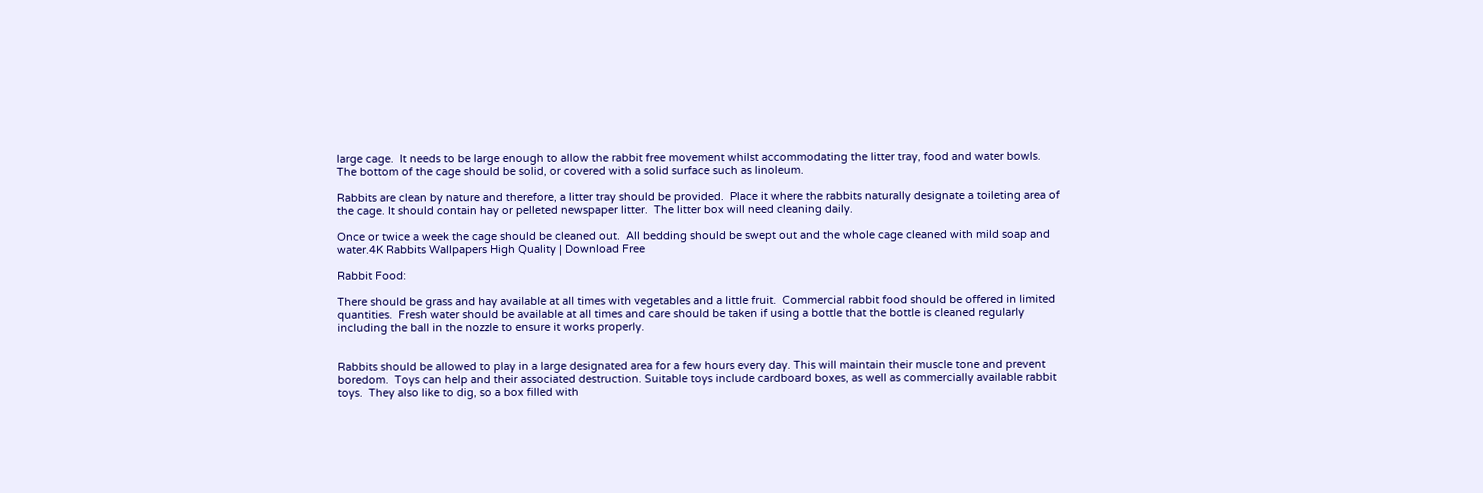large cage.  It needs to be large enough to allow the rabbit free movement whilst accommodating the litter tray, food and water bowls.  The bottom of the cage should be solid, or covered with a solid surface such as linoleum.

Rabbits are clean by nature and therefore, a litter tray should be provided.  Place it where the rabbits naturally designate a toileting area of the cage. It should contain hay or pelleted newspaper litter.  The litter box will need cleaning daily.

Once or twice a week the cage should be cleaned out.  All bedding should be swept out and the whole cage cleaned with mild soap and water.4K Rabbits Wallpapers High Quality | Download Free

Rabbit Food:

There should be grass and hay available at all times with vegetables and a little fruit.  Commercial rabbit food should be offered in limited quantities.  Fresh water should be available at all times and care should be taken if using a bottle that the bottle is cleaned regularly including the ball in the nozzle to ensure it works properly.


Rabbits should be allowed to play in a large designated area for a few hours every day. This will maintain their muscle tone and prevent boredom.  Toys can help and their associated destruction. Suitable toys include cardboard boxes, as well as commercially available rabbit toys.  They also like to dig, so a box filled with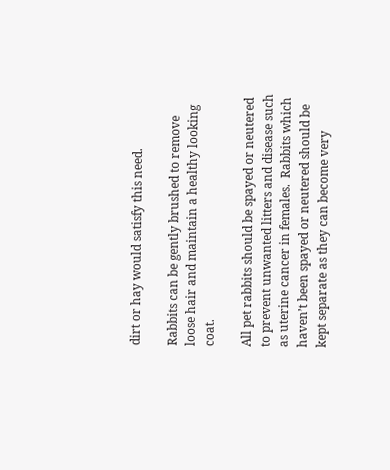dirt or hay would satisfy this need.

Rabbits can be gently brushed to remove loose hair and maintain a healthy looking coat.

All pet rabbits should be spayed or neutered to prevent unwanted litters and disease such as uterine cancer in females.  Rabbits which haven’t been spayed or neutered should be kept separate as they can become very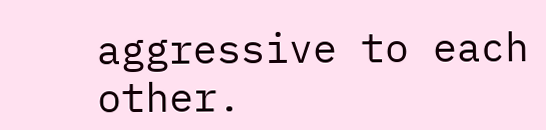aggressive to each other.